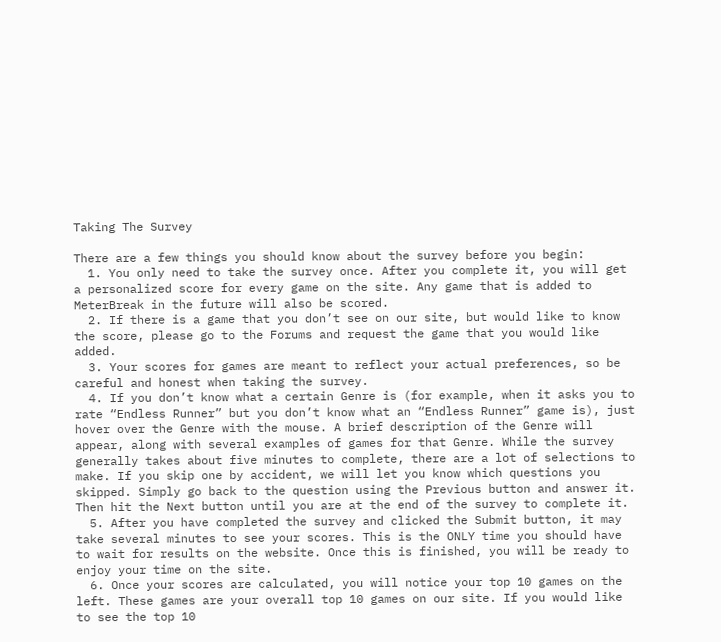Taking The Survey

There are a few things you should know about the survey before you begin:
  1. You only need to take the survey once. After you complete it, you will get a personalized score for every game on the site. Any game that is added to MeterBreak in the future will also be scored.
  2. If there is a game that you don’t see on our site, but would like to know the score, please go to the Forums and request the game that you would like added.
  3. Your scores for games are meant to reflect your actual preferences, so be careful and honest when taking the survey.
  4. If you don’t know what a certain Genre is (for example, when it asks you to rate “Endless Runner” but you don’t know what an “Endless Runner” game is), just hover over the Genre with the mouse. A brief description of the Genre will appear, along with several examples of games for that Genre. While the survey generally takes about five minutes to complete, there are a lot of selections to make. If you skip one by accident, we will let you know which questions you skipped. Simply go back to the question using the Previous button and answer it. Then hit the Next button until you are at the end of the survey to complete it.
  5. After you have completed the survey and clicked the Submit button, it may take several minutes to see your scores. This is the ONLY time you should have to wait for results on the website. Once this is finished, you will be ready to enjoy your time on the site.
  6. Once your scores are calculated, you will notice your top 10 games on the left. These games are your overall top 10 games on our site. If you would like to see the top 10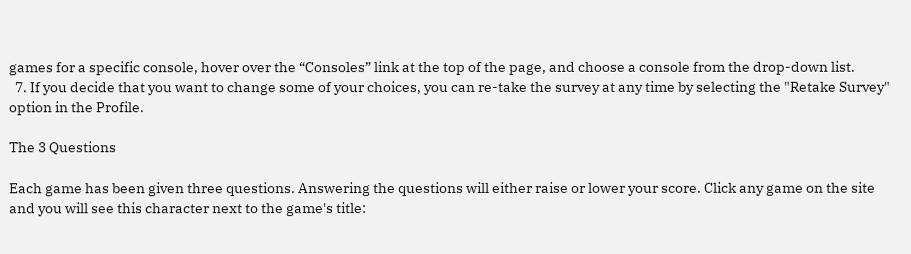games for a specific console, hover over the “Consoles” link at the top of the page, and choose a console from the drop-down list.
  7. If you decide that you want to change some of your choices, you can re-take the survey at any time by selecting the "Retake Survey" option in the Profile.

The 3 Questions

Each game has been given three questions. Answering the questions will either raise or lower your score. Click any game on the site and you will see this character next to the game's title: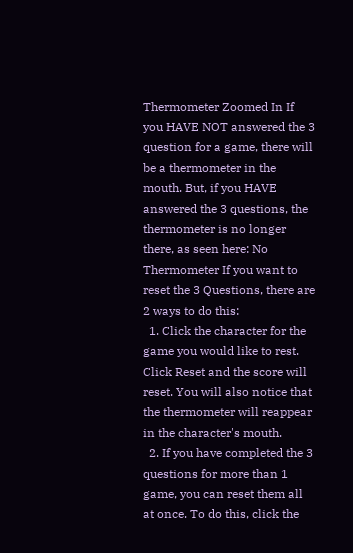Thermometer Zoomed In If you HAVE NOT answered the 3 question for a game, there will be a thermometer in the mouth. But, if you HAVE answered the 3 questions, the thermometer is no longer there, as seen here: No Thermometer If you want to reset the 3 Questions, there are 2 ways to do this:
  1. Click the character for the game you would like to rest. Click Reset and the score will reset. You will also notice that the thermometer will reappear in the character's mouth.
  2. If you have completed the 3 questions for more than 1 game, you can reset them all at once. To do this, click the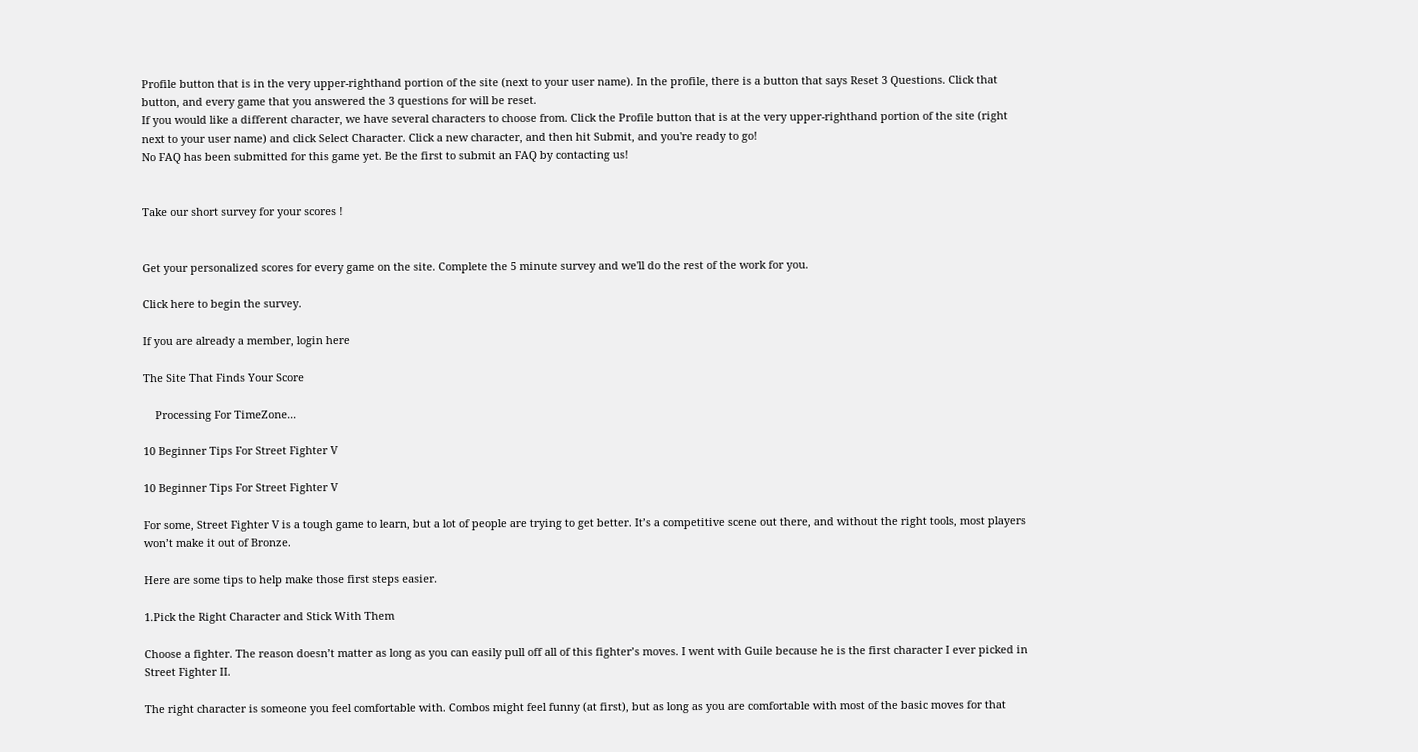Profile button that is in the very upper-righthand portion of the site (next to your user name). In the profile, there is a button that says Reset 3 Questions. Click that button, and every game that you answered the 3 questions for will be reset.
If you would like a different character, we have several characters to choose from. Click the Profile button that is at the very upper-righthand portion of the site (right next to your user name) and click Select Character. Click a new character, and then hit Submit, and you're ready to go!
No FAQ has been submitted for this game yet. Be the first to submit an FAQ by contacting us!


Take our short survey for your scores !


Get your personalized scores for every game on the site. Complete the 5 minute survey and we'll do the rest of the work for you.

Click here to begin the survey.

If you are already a member, login here

The Site That Finds Your Score

    Processing For TimeZone...

10 Beginner Tips For Street Fighter V

10 Beginner Tips For Street Fighter V

For some, Street Fighter V is a tough game to learn, but a lot of people are trying to get better. It’s a competitive scene out there, and without the right tools, most players won’t make it out of Bronze.

Here are some tips to help make those first steps easier.

1.Pick the Right Character and Stick With Them

Choose a fighter. The reason doesn’t matter as long as you can easily pull off all of this fighter’s moves. I went with Guile because he is the first character I ever picked in Street Fighter II.

The right character is someone you feel comfortable with. Combos might feel funny (at first), but as long as you are comfortable with most of the basic moves for that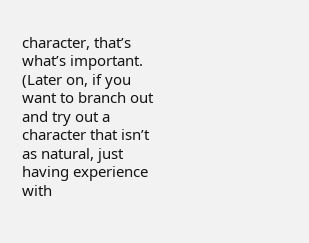character, that’s what’s important. (Later on, if you want to branch out and try out a character that isn’t as natural, just having experience with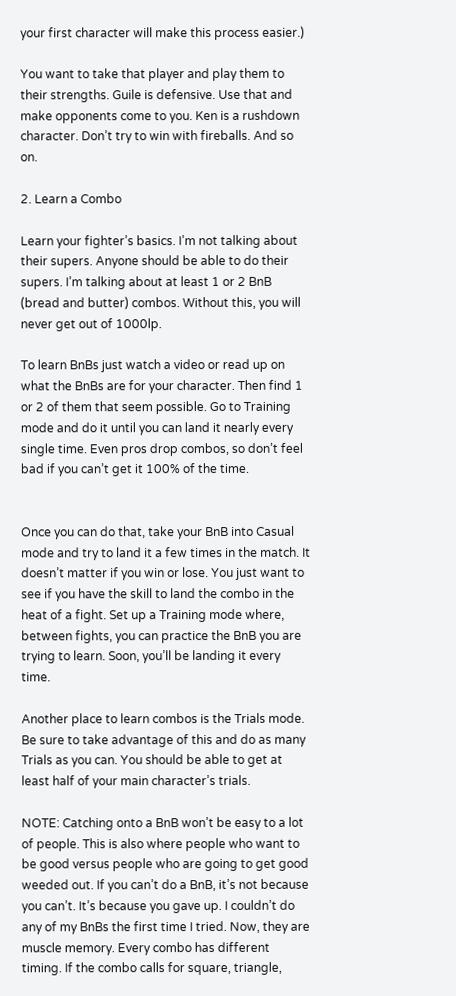your first character will make this process easier.)

You want to take that player and play them to their strengths. Guile is defensive. Use that and make opponents come to you. Ken is a rushdown character. Don’t try to win with fireballs. And so on.

2. Learn a Combo

Learn your fighter’s basics. I’m not talking about their supers. Anyone should be able to do their supers. I’m talking about at least 1 or 2 BnB (bread and butter) combos. Without this, you will never get out of 1000lp.

To learn BnBs just watch a video or read up on what the BnBs are for your character. Then find 1 or 2 of them that seem possible. Go to Training mode and do it until you can land it nearly every single time. Even pros drop combos, so don’t feel bad if you can’t get it 100% of the time.


Once you can do that, take your BnB into Casual mode and try to land it a few times in the match. It doesn’t matter if you win or lose. You just want to see if you have the skill to land the combo in the heat of a fight. Set up a Training mode where, between fights, you can practice the BnB you are trying to learn. Soon, you’ll be landing it every time.

Another place to learn combos is the Trials mode. Be sure to take advantage of this and do as many Trials as you can. You should be able to get at least half of your main character’s trials.

NOTE: Catching onto a BnB won’t be easy to a lot of people. This is also where people who want to be good versus people who are going to get good weeded out. If you can’t do a BnB, it’s not because you can’t. It’s because you gave up. I couldn’t do any of my BnBs the first time I tried. Now, they are muscle memory. Every combo has different timing. If the combo calls for square, triangle,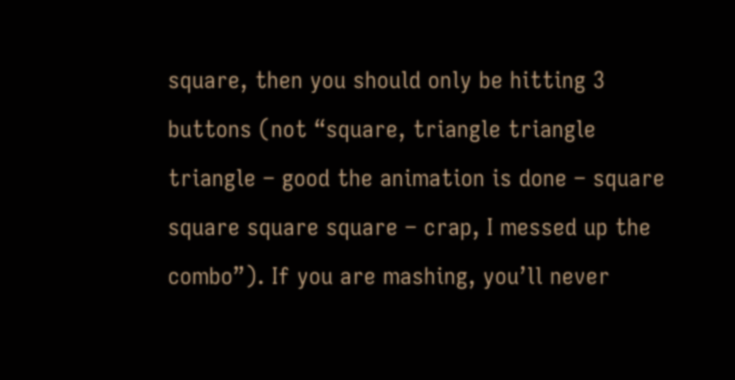square, then you should only be hitting 3 buttons (not “square, triangle triangle triangle – good the animation is done – square square square square – crap, I messed up the combo”). If you are mashing, you’ll never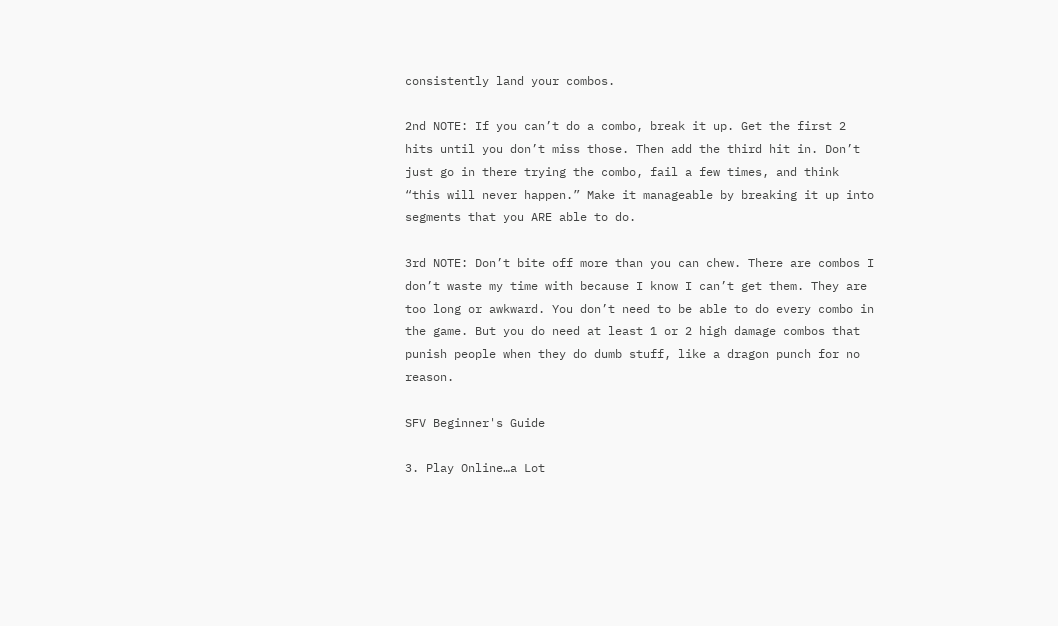consistently land your combos.

2nd NOTE: If you can’t do a combo, break it up. Get the first 2 hits until you don’t miss those. Then add the third hit in. Don’t just go in there trying the combo, fail a few times, and think “this will never happen.” Make it manageable by breaking it up into segments that you ARE able to do.

3rd NOTE: Don’t bite off more than you can chew. There are combos I don’t waste my time with because I know I can’t get them. They are too long or awkward. You don’t need to be able to do every combo in the game. But you do need at least 1 or 2 high damage combos that punish people when they do dumb stuff, like a dragon punch for no reason.

SFV Beginner's Guide

3. Play Online…a Lot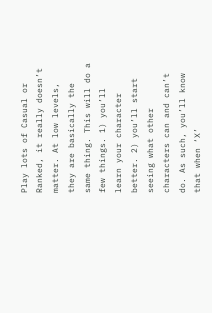Play lots of Casual or Ranked, it really doesn’t matter. At low levels, they are basically the same thing. This will do a few things. 1) you’ll learn your character better. 2) you’ll start seeing what other characters can and can’t do. As such, you’ll know that when ‘X’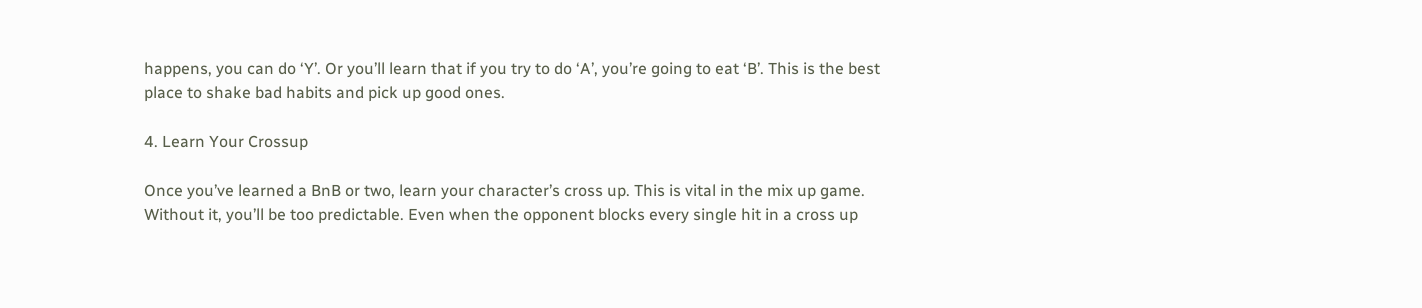happens, you can do ‘Y’. Or you’ll learn that if you try to do ‘A’, you’re going to eat ‘B’. This is the best place to shake bad habits and pick up good ones.

4. Learn Your Crossup

Once you’ve learned a BnB or two, learn your character’s cross up. This is vital in the mix up game. Without it, you’ll be too predictable. Even when the opponent blocks every single hit in a cross up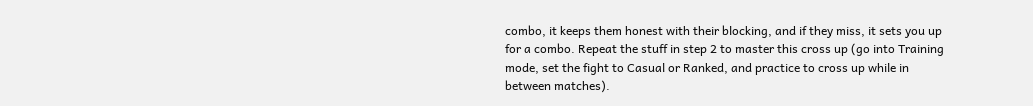combo, it keeps them honest with their blocking, and if they miss, it sets you up for a combo. Repeat the stuff in step 2 to master this cross up (go into Training mode, set the fight to Casual or Ranked, and practice to cross up while in between matches).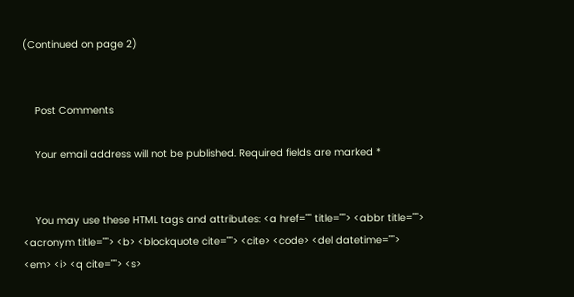(Continued on page 2)


    Post Comments

    Your email address will not be published. Required fields are marked *


    You may use these HTML tags and attributes: <a href="" title=""> <abbr title=""> <acronym title=""> <b> <blockquote cite=""> <cite> <code> <del datetime=""> <em> <i> <q cite=""> <s>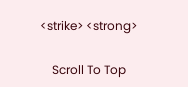<strike> <strong>

    Scroll To Top